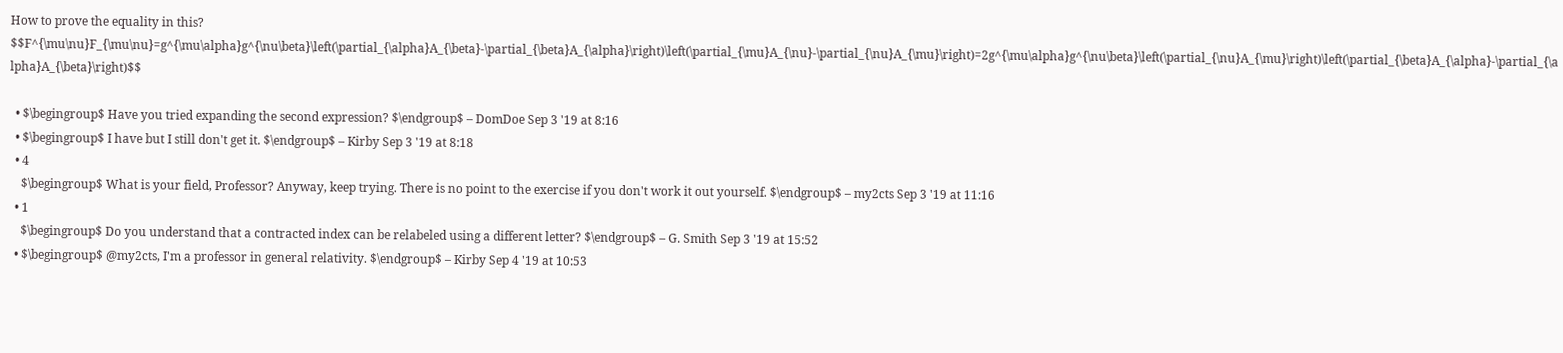How to prove the equality in this? $$F^{\mu\nu}F_{\mu\nu}=g^{\mu\alpha}g^{\nu\beta}\left(\partial_{\alpha}A_{\beta}-\partial_{\beta}A_{\alpha}\right)\left(\partial_{\mu}A_{\nu}-\partial_{\nu}A_{\mu}\right)=2g^{\mu\alpha}g^{\nu\beta}\left(\partial_{\nu}A_{\mu}\right)\left(\partial_{\beta}A_{\alpha}-\partial_{\alpha}A_{\beta}\right)$$

  • $\begingroup$ Have you tried expanding the second expression? $\endgroup$ – DomDoe Sep 3 '19 at 8:16
  • $\begingroup$ I have but I still don't get it. $\endgroup$ – Kirby Sep 3 '19 at 8:18
  • 4
    $\begingroup$ What is your field, Professor? Anyway, keep trying. There is no point to the exercise if you don't work it out yourself. $\endgroup$ – my2cts Sep 3 '19 at 11:16
  • 1
    $\begingroup$ Do you understand that a contracted index can be relabeled using a different letter? $\endgroup$ – G. Smith Sep 3 '19 at 15:52
  • $\begingroup$ @my2cts, I'm a professor in general relativity. $\endgroup$ – Kirby Sep 4 '19 at 10:53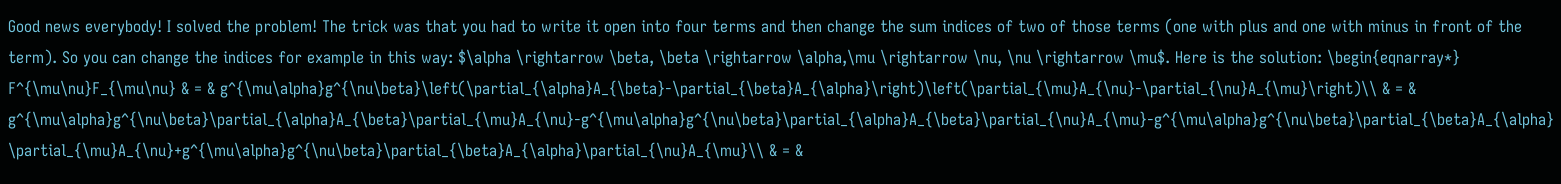Good news everybody! I solved the problem! The trick was that you had to write it open into four terms and then change the sum indices of two of those terms (one with plus and one with minus in front of the term). So you can change the indices for example in this way: $\alpha \rightarrow \beta, \beta \rightarrow \alpha,\mu \rightarrow \nu, \nu \rightarrow \mu$. Here is the solution: \begin{eqnarray*} F^{\mu\nu}F_{\mu\nu} & = & g^{\mu\alpha}g^{\nu\beta}\left(\partial_{\alpha}A_{\beta}-\partial_{\beta}A_{\alpha}\right)\left(\partial_{\mu}A_{\nu}-\partial_{\nu}A_{\mu}\right)\\ & = & g^{\mu\alpha}g^{\nu\beta}\partial_{\alpha}A_{\beta}\partial_{\mu}A_{\nu}-g^{\mu\alpha}g^{\nu\beta}\partial_{\alpha}A_{\beta}\partial_{\nu}A_{\mu}-g^{\mu\alpha}g^{\nu\beta}\partial_{\beta}A_{\alpha}\partial_{\mu}A_{\nu}+g^{\mu\alpha}g^{\nu\beta}\partial_{\beta}A_{\alpha}\partial_{\nu}A_{\mu}\\ & = &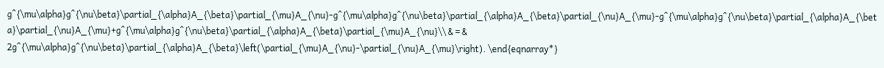g^{\mu\alpha}g^{\nu\beta}\partial_{\alpha}A_{\beta}\partial_{\mu}A_{\nu}-g^{\mu\alpha}g^{\nu\beta}\partial_{\alpha}A_{\beta}\partial_{\nu}A_{\mu}-g^{\mu\alpha}g^{\nu\beta}\partial_{\alpha}A_{\beta}\partial_{\nu}A_{\mu}+g^{\mu\alpha}g^{\nu\beta}\partial_{\alpha}A_{\beta}\partial_{\mu}A_{\nu}\\ & = & 2g^{\mu\alpha}g^{\nu\beta}\partial_{\alpha}A_{\beta}\left(\partial_{\mu}A_{\nu}-\partial_{\nu}A_{\mu}\right). \end{eqnarray*}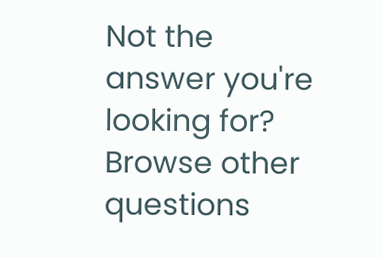Not the answer you're looking for? Browse other questions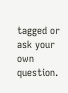tagged or ask your own question.